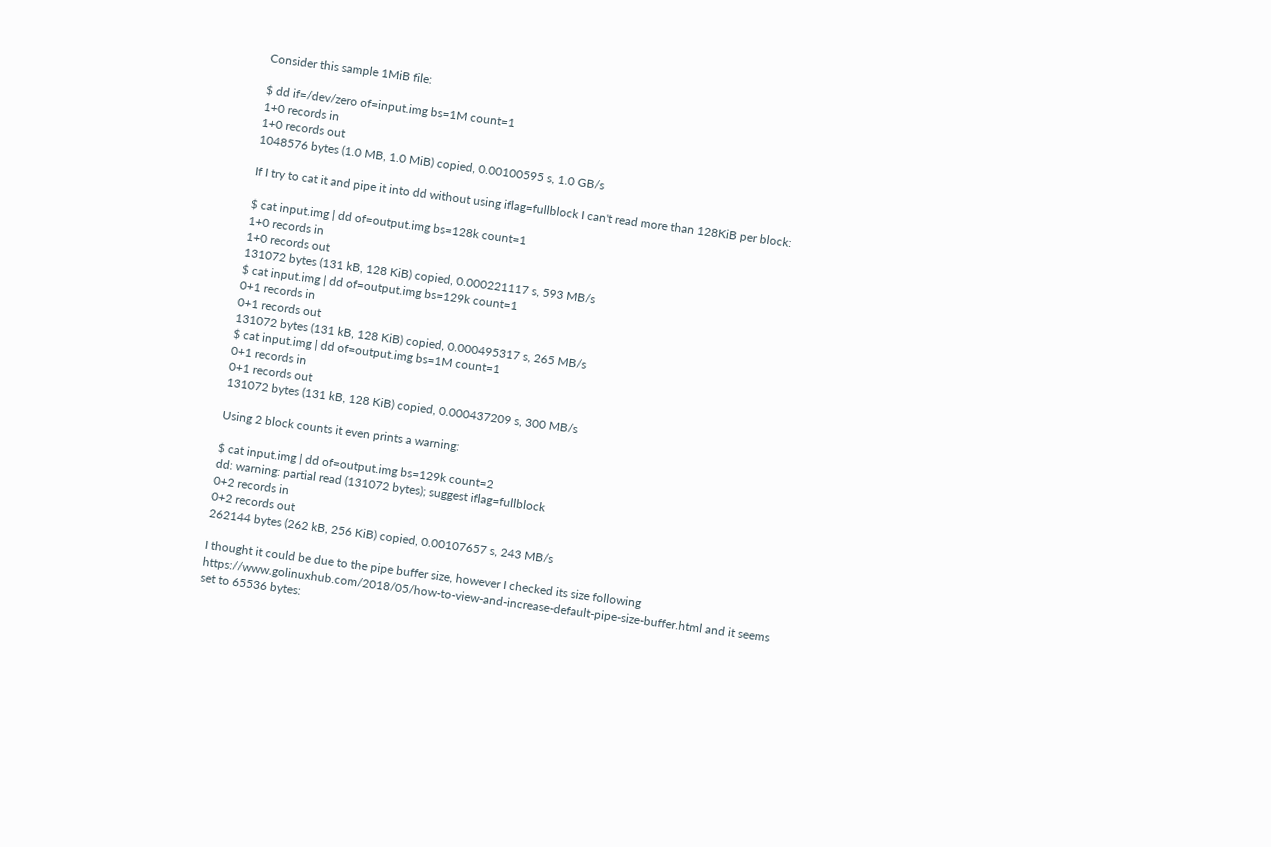Consider this sample 1MiB file:

$ dd if=/dev/zero of=input.img bs=1M count=1
1+0 records in
1+0 records out
1048576 bytes (1.0 MB, 1.0 MiB) copied, 0.00100595 s, 1.0 GB/s

If I try to cat it and pipe it into dd without using iflag=fullblock I can't read more than 128KiB per block:

$ cat input.img | dd of=output.img bs=128k count=1
1+0 records in
1+0 records out
131072 bytes (131 kB, 128 KiB) copied, 0.000221117 s, 593 MB/s
$ cat input.img | dd of=output.img bs=129k count=1
0+1 records in
0+1 records out
131072 bytes (131 kB, 128 KiB) copied, 0.000495317 s, 265 MB/s
$ cat input.img | dd of=output.img bs=1M count=1
0+1 records in
0+1 records out
131072 bytes (131 kB, 128 KiB) copied, 0.000437209 s, 300 MB/s

Using 2 block counts it even prints a warning:

$ cat input.img | dd of=output.img bs=129k count=2
dd: warning: partial read (131072 bytes); suggest iflag=fullblock
0+2 records in
0+2 records out
262144 bytes (262 kB, 256 KiB) copied, 0.00107657 s, 243 MB/s

I thought it could be due to the pipe buffer size, however I checked its size following https://www.golinuxhub.com/2018/05/how-to-view-and-increase-default-pipe-size-buffer.html and it seems set to 65536 bytes: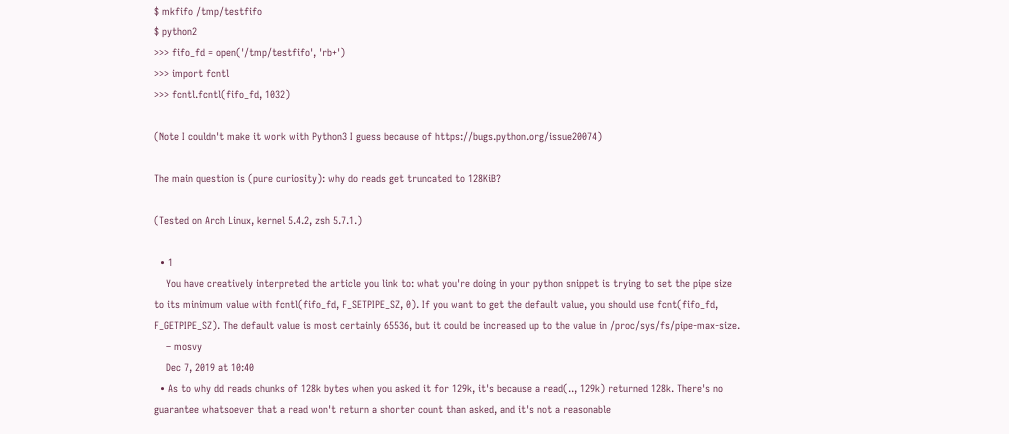$ mkfifo /tmp/testfifo
$ python2
>>> fifo_fd = open('/tmp/testfifo', 'rb+')
>>> import fcntl
>>> fcntl.fcntl(fifo_fd, 1032)

(Note I couldn't make it work with Python3 I guess because of https://bugs.python.org/issue20074)

The main question is (pure curiosity): why do reads get truncated to 128KiB?

(Tested on Arch Linux, kernel 5.4.2, zsh 5.7.1.)

  • 1
    You have creatively interpreted the article you link to: what you're doing in your python snippet is trying to set the pipe size to its minimum value with fcntl(fifo_fd, F_SETPIPE_SZ, 0). If you want to get the default value, you should use fcnt(fifo_fd, F_GETPIPE_SZ). The default value is most certainly 65536, but it could be increased up to the value in /proc/sys/fs/pipe-max-size.
    – mosvy
    Dec 7, 2019 at 10:40
  • As to why dd reads chunks of 128k bytes when you asked it for 129k, it's because a read(.., 129k) returned 128k. There's no guarantee whatsoever that a read won't return a shorter count than asked, and it's not a reasonable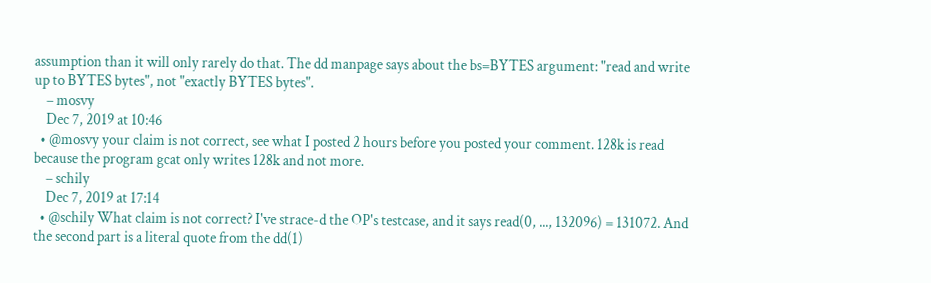assumption than it will only rarely do that. The dd manpage says about the bs=BYTES argument: "read and write up to BYTES bytes", not "exactly BYTES bytes".
    – mosvy
    Dec 7, 2019 at 10:46
  • @mosvy your claim is not correct, see what I posted 2 hours before you posted your comment. 128k is read because the program gcat only writes 128k and not more.
    – schily
    Dec 7, 2019 at 17:14
  • @schily What claim is not correct? I've strace-d the OP's testcase, and it says read(0, ..., 132096) = 131072. And the second part is a literal quote from the dd(1)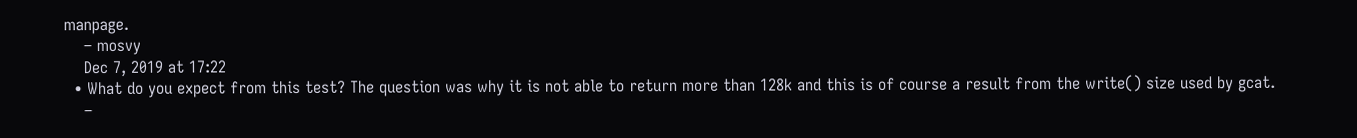manpage.
    – mosvy
    Dec 7, 2019 at 17:22
  • What do you expect from this test? The question was why it is not able to return more than 128k and this is of course a result from the write() size used by gcat.
    –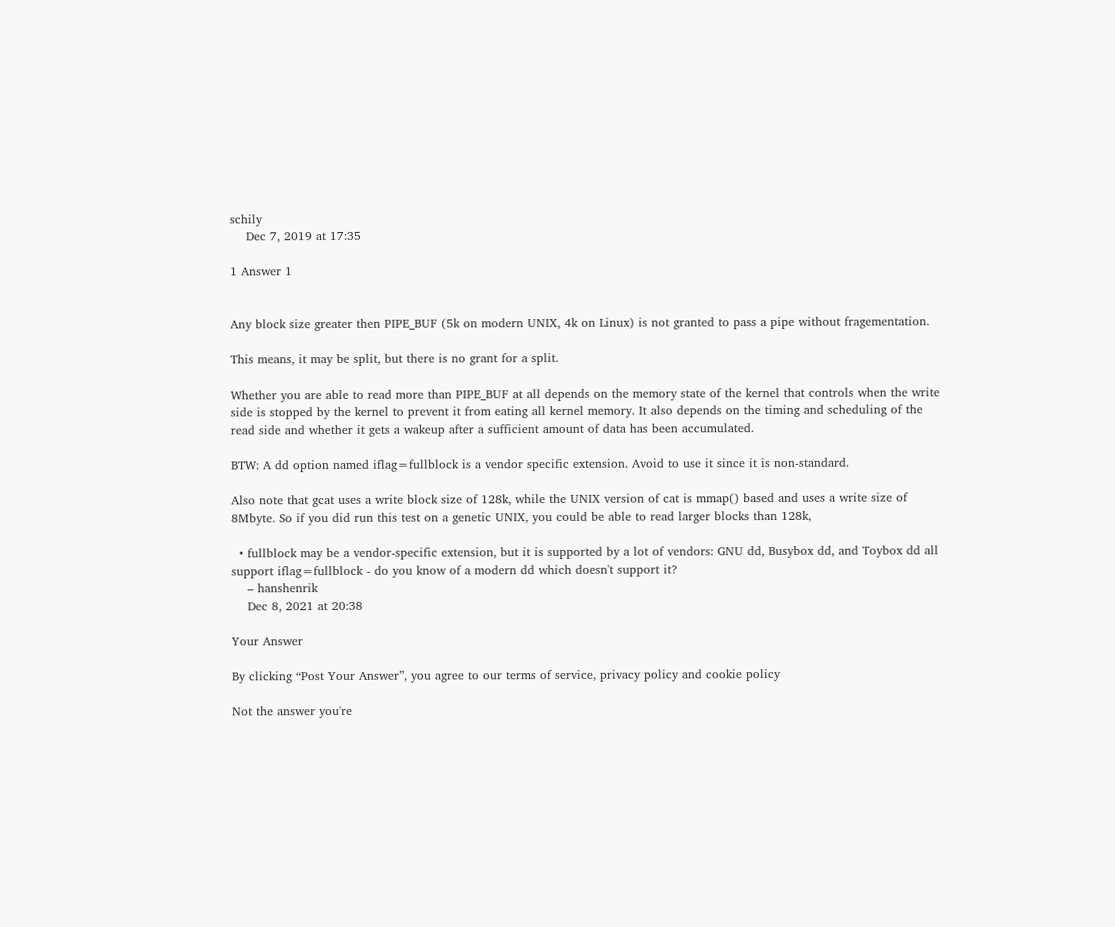schily
    Dec 7, 2019 at 17:35

1 Answer 1


Any block size greater then PIPE_BUF (5k on modern UNIX, 4k on Linux) is not granted to pass a pipe without fragementation.

This means, it may be split, but there is no grant for a split.

Whether you are able to read more than PIPE_BUF at all depends on the memory state of the kernel that controls when the write side is stopped by the kernel to prevent it from eating all kernel memory. It also depends on the timing and scheduling of the read side and whether it gets a wakeup after a sufficient amount of data has been accumulated.

BTW: A dd option named iflag=fullblock is a vendor specific extension. Avoid to use it since it is non-standard.

Also note that gcat uses a write block size of 128k, while the UNIX version of cat is mmap() based and uses a write size of 8Mbyte. So if you did run this test on a genetic UNIX, you could be able to read larger blocks than 128k,

  • fullblock may be a vendor-specific extension, but it is supported by a lot of vendors: GNU dd, Busybox dd, and Toybox dd all support iflag=fullblock - do you know of a modern dd which doesn't support it?
    – hanshenrik
    Dec 8, 2021 at 20:38

Your Answer

By clicking “Post Your Answer”, you agree to our terms of service, privacy policy and cookie policy

Not the answer you're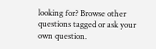looking for? Browse other questions tagged or ask your own question.